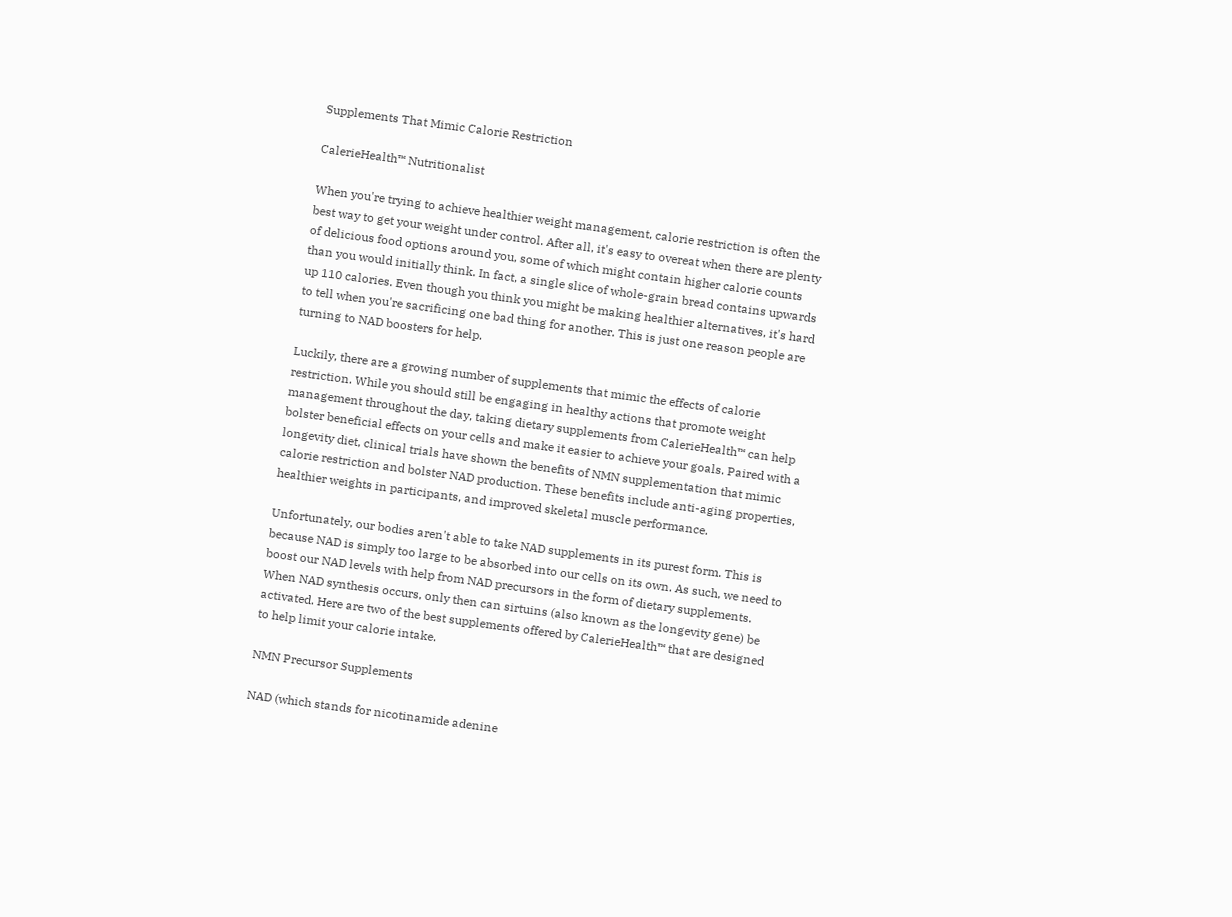Supplements That Mimic Calorie Restriction

CalerieHealth™ Nutritionalist

When you're trying to achieve healthier weight management, calorie restriction is often the best way to get your weight under control. After all, it's easy to overeat when there are plenty of delicious food options around you, some of which might contain higher calorie counts than you would initially think. In fact, a single slice of whole-grain bread contains upwards up 110 calories. Even though you think you might be making healthier alternatives, it's hard to tell when you're sacrificing one bad thing for another. This is just one reason people are turning to NAD boosters for help.

Luckily, there are a growing number of supplements that mimic the effects of calorie restriction. While you should still be engaging in healthy actions that promote weight management throughout the day, taking dietary supplements from CalerieHealth™ can help bolster beneficial effects on your cells and make it easier to achieve your goals. Paired with a longevity diet, clinical trials have shown the benefits of NMN supplementation that mimic calorie restriction and bolster NAD production. These benefits include anti-aging properties, healthier weights in participants, and improved skeletal muscle performance.

Unfortunately, our bodies aren't able to take NAD supplements in its purest form. This is because NAD is simply too large to be absorbed into our cells on its own. As such, we need to boost our NAD levels with help from NAD precursors in the form of dietary supplements. When NAD synthesis occurs, only then can sirtuins (also known as the longevity gene) be activated. Here are two of the best supplements offered by CalerieHealth™ that are designed to help limit your calorie intake.

NMN Precursor Supplements

NAD (which stands for nicotinamide adenine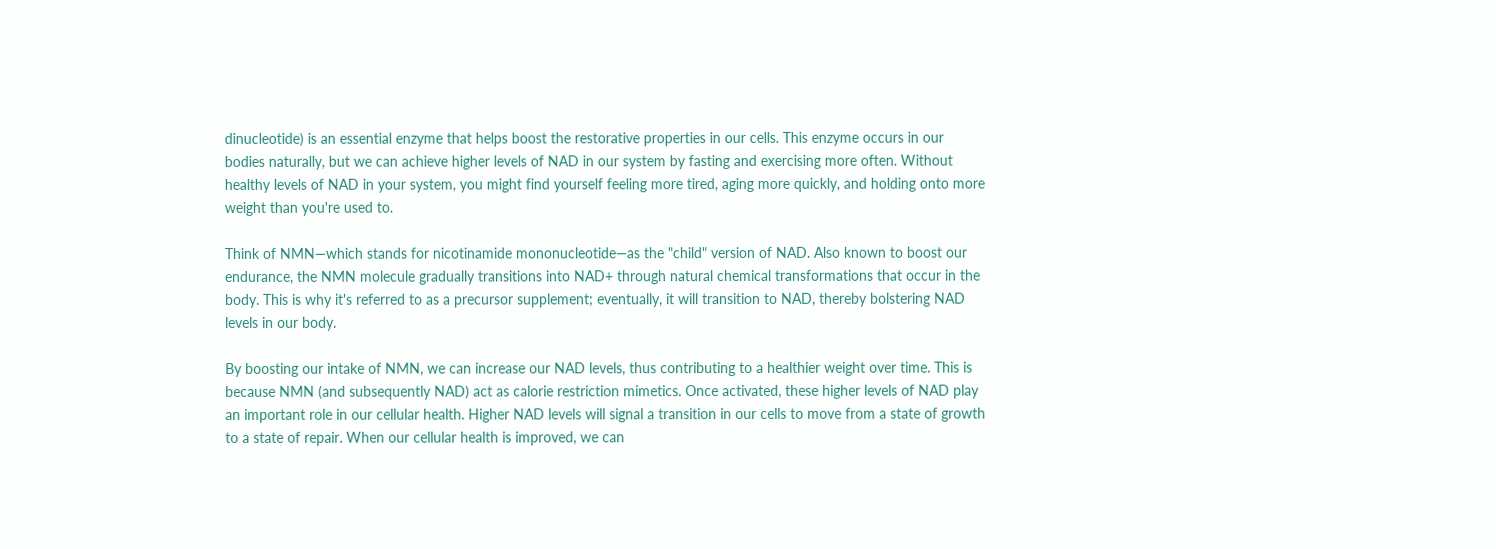dinucleotide) is an essential enzyme that helps boost the restorative properties in our cells. This enzyme occurs in our bodies naturally, but we can achieve higher levels of NAD in our system by fasting and exercising more often. Without healthy levels of NAD in your system, you might find yourself feeling more tired, aging more quickly, and holding onto more weight than you're used to.

Think of NMN—which stands for nicotinamide mononucleotide—as the "child" version of NAD. Also known to boost our endurance, the NMN molecule gradually transitions into NAD+ through natural chemical transformations that occur in the body. This is why it's referred to as a precursor supplement; eventually, it will transition to NAD, thereby bolstering NAD levels in our body.

By boosting our intake of NMN, we can increase our NAD levels, thus contributing to a healthier weight over time. This is because NMN (and subsequently NAD) act as calorie restriction mimetics. Once activated, these higher levels of NAD play an important role in our cellular health. Higher NAD levels will signal a transition in our cells to move from a state of growth to a state of repair. When our cellular health is improved, we can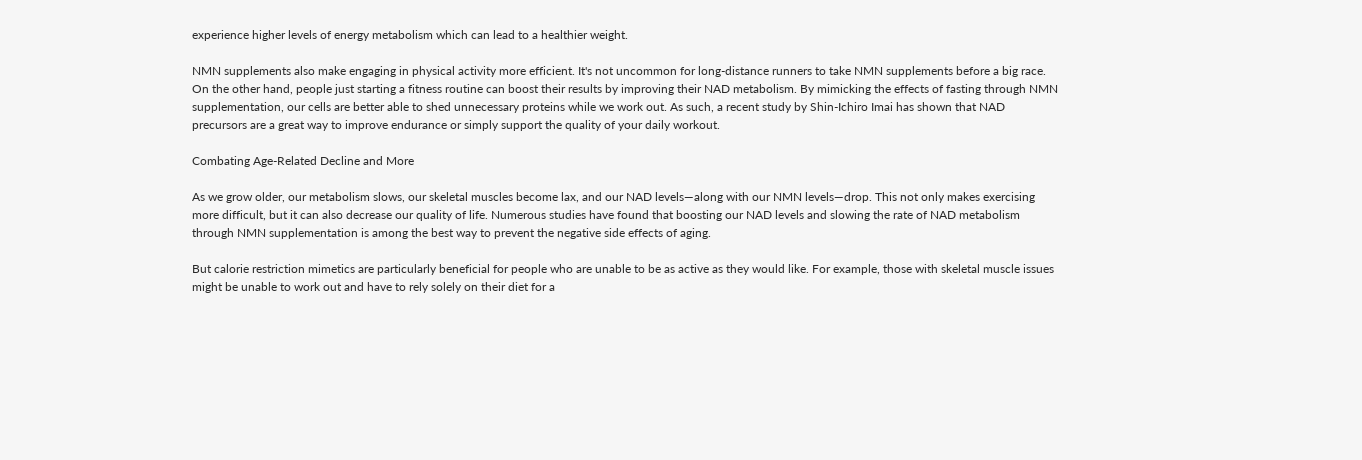experience higher levels of energy metabolism which can lead to a healthier weight.

NMN supplements also make engaging in physical activity more efficient. It's not uncommon for long-distance runners to take NMN supplements before a big race. On the other hand, people just starting a fitness routine can boost their results by improving their NAD metabolism. By mimicking the effects of fasting through NMN supplementation, our cells are better able to shed unnecessary proteins while we work out. As such, a recent study by Shin-Ichiro Imai has shown that NAD precursors are a great way to improve endurance or simply support the quality of your daily workout.

Combating Age-Related Decline and More

As we grow older, our metabolism slows, our skeletal muscles become lax, and our NAD levels—along with our NMN levels—drop. This not only makes exercising more difficult, but it can also decrease our quality of life. Numerous studies have found that boosting our NAD levels and slowing the rate of NAD metabolism through NMN supplementation is among the best way to prevent the negative side effects of aging.

But calorie restriction mimetics are particularly beneficial for people who are unable to be as active as they would like. For example, those with skeletal muscle issues might be unable to work out and have to rely solely on their diet for a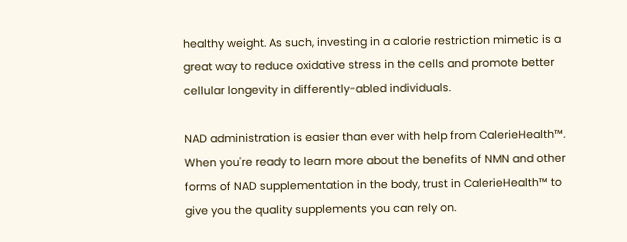healthy weight. As such, investing in a calorie restriction mimetic is a great way to reduce oxidative stress in the cells and promote better cellular longevity in differently-abled individuals.

NAD administration is easier than ever with help from CalerieHealth™. When you're ready to learn more about the benefits of NMN and other forms of NAD supplementation in the body, trust in CalerieHealth™ to give you the quality supplements you can rely on.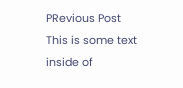PRevious Post
This is some text inside of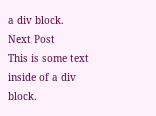a div block.
Next Post
This is some text inside of a div block.